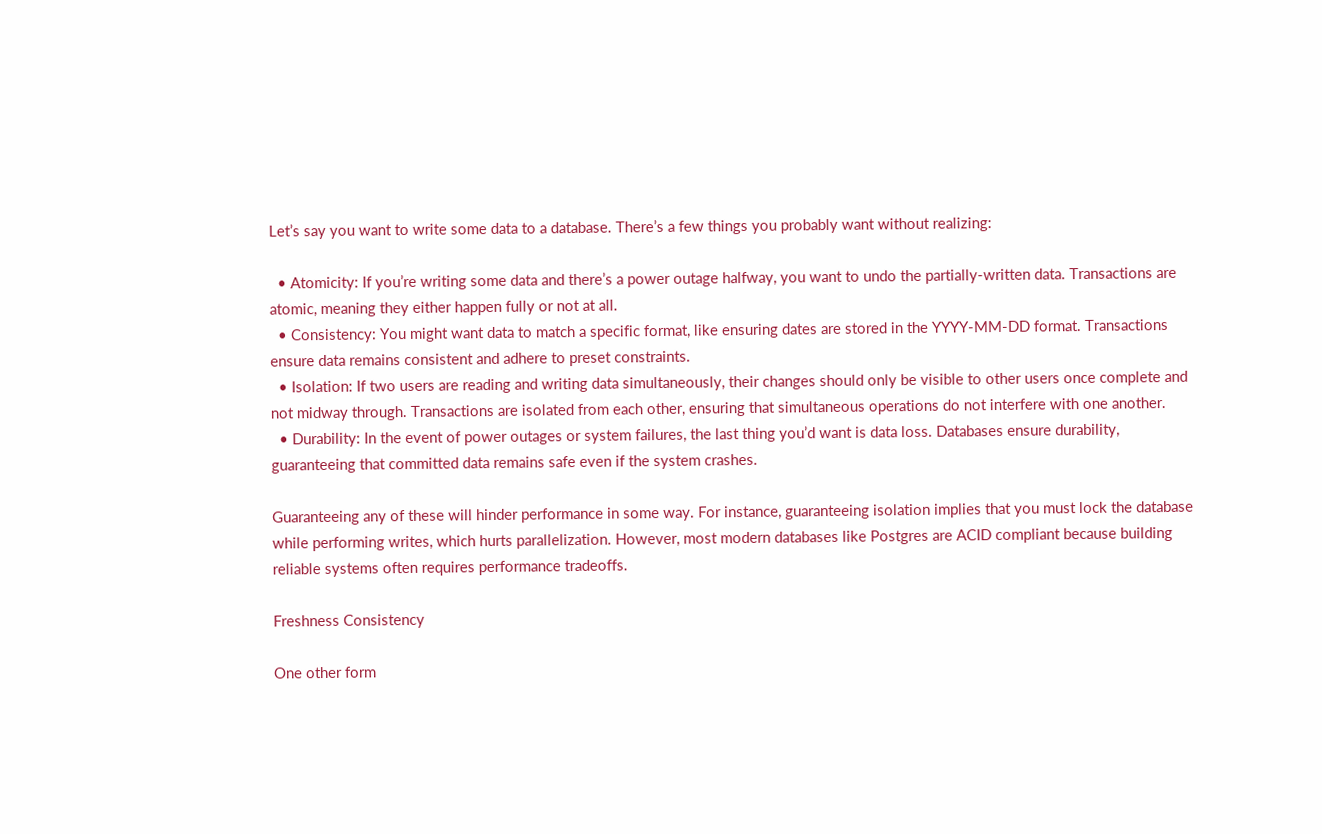Let’s say you want to write some data to a database. There’s a few things you probably want without realizing:

  • Atomicity: If you’re writing some data and there’s a power outage halfway, you want to undo the partially-written data. Transactions are atomic, meaning they either happen fully or not at all.
  • Consistency: You might want data to match a specific format, like ensuring dates are stored in the YYYY-MM-DD format. Transactions ensure data remains consistent and adhere to preset constraints.
  • Isolation: If two users are reading and writing data simultaneously, their changes should only be visible to other users once complete and not midway through. Transactions are isolated from each other, ensuring that simultaneous operations do not interfere with one another.
  • Durability: In the event of power outages or system failures, the last thing you’d want is data loss. Databases ensure durability, guaranteeing that committed data remains safe even if the system crashes.

Guaranteeing any of these will hinder performance in some way. For instance, guaranteeing isolation implies that you must lock the database while performing writes, which hurts parallelization. However, most modern databases like Postgres are ACID compliant because building reliable systems often requires performance tradeoffs.

Freshness Consistency

One other form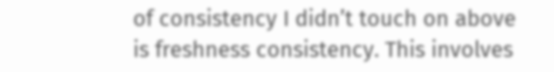of consistency I didn’t touch on above is freshness consistency. This involves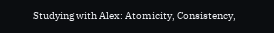Studying with Alex: Atomicity, Consistency,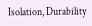Isolation, Durability